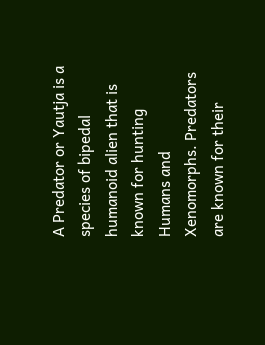A Predator or Yautja is a species of bipedal humanoid alien that is known for hunting Humans and Xenomorphs. Predators are known for their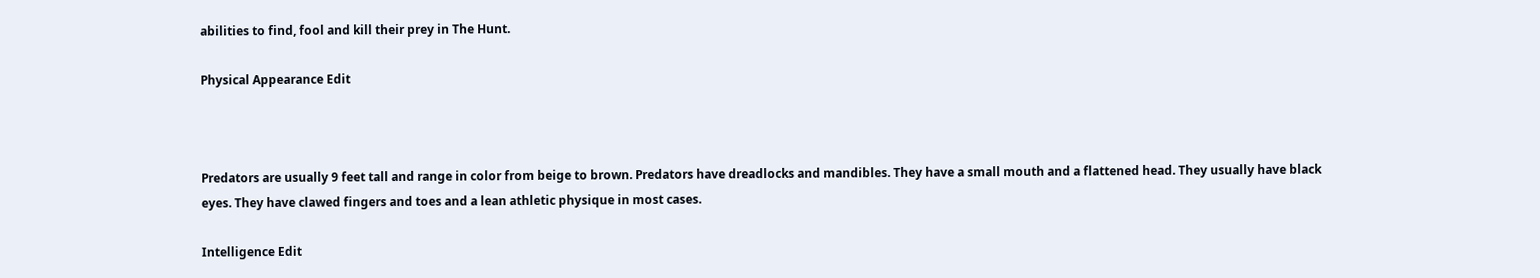abilities to find, fool and kill their prey in The Hunt.

Physical Appearance Edit



Predators are usually 9 feet tall and range in color from beige to brown. Predators have dreadlocks and mandibles. They have a small mouth and a flattened head. They usually have black eyes. They have clawed fingers and toes and a lean athletic physique in most cases.

Intelligence Edit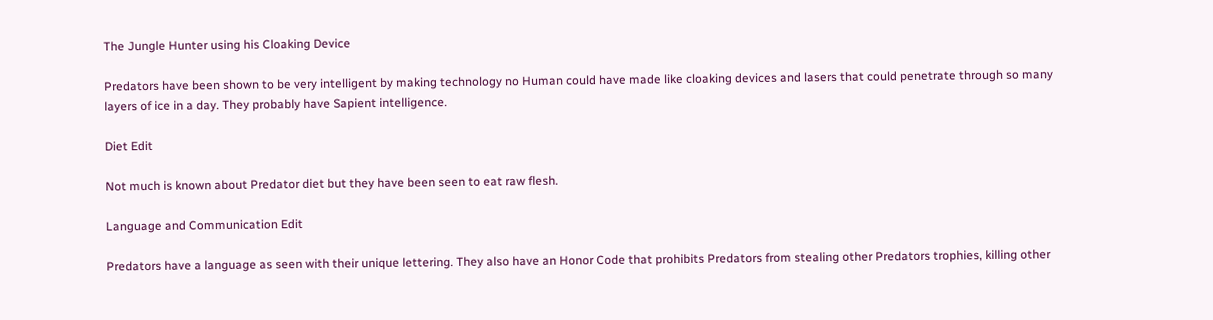The Jungle Hunter using his Cloaking Device

Predators have been shown to be very intelligent by making technology no Human could have made like cloaking devices and lasers that could penetrate through so many layers of ice in a day. They probably have Sapient intelligence.

Diet Edit

Not much is known about Predator diet but they have been seen to eat raw flesh.

Language and Communication Edit

Predators have a language as seen with their unique lettering. They also have an Honor Code that prohibits Predators from stealing other Predators trophies, killing other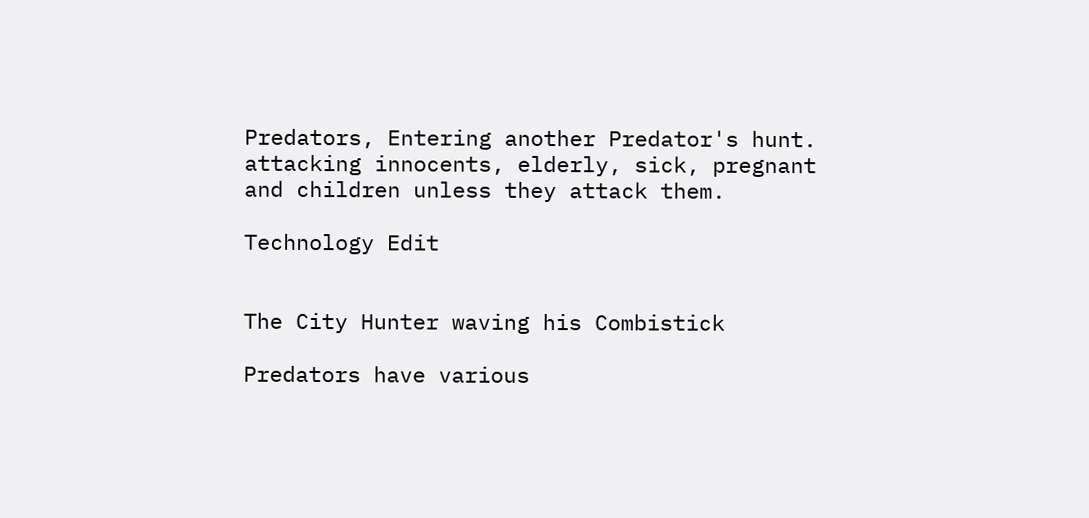Predators, Entering another Predator's hunt. attacking innocents, elderly, sick, pregnant and children unless they attack them.

Technology Edit


The City Hunter waving his Combistick

Predators have various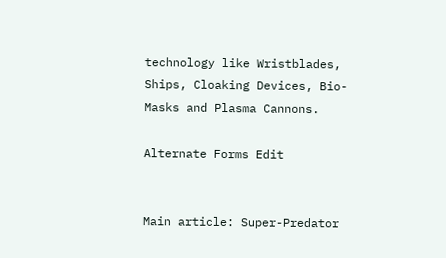technology like Wristblades, Ships, Cloaking Devices, Bio-Masks and Plasma Cannons.

Alternate Forms Edit


Main article: Super-Predator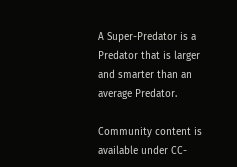A Super-Predator is a Predator that is larger and smarter than an average Predator.

Community content is available under CC-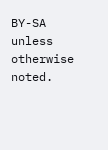BY-SA unless otherwise noted.